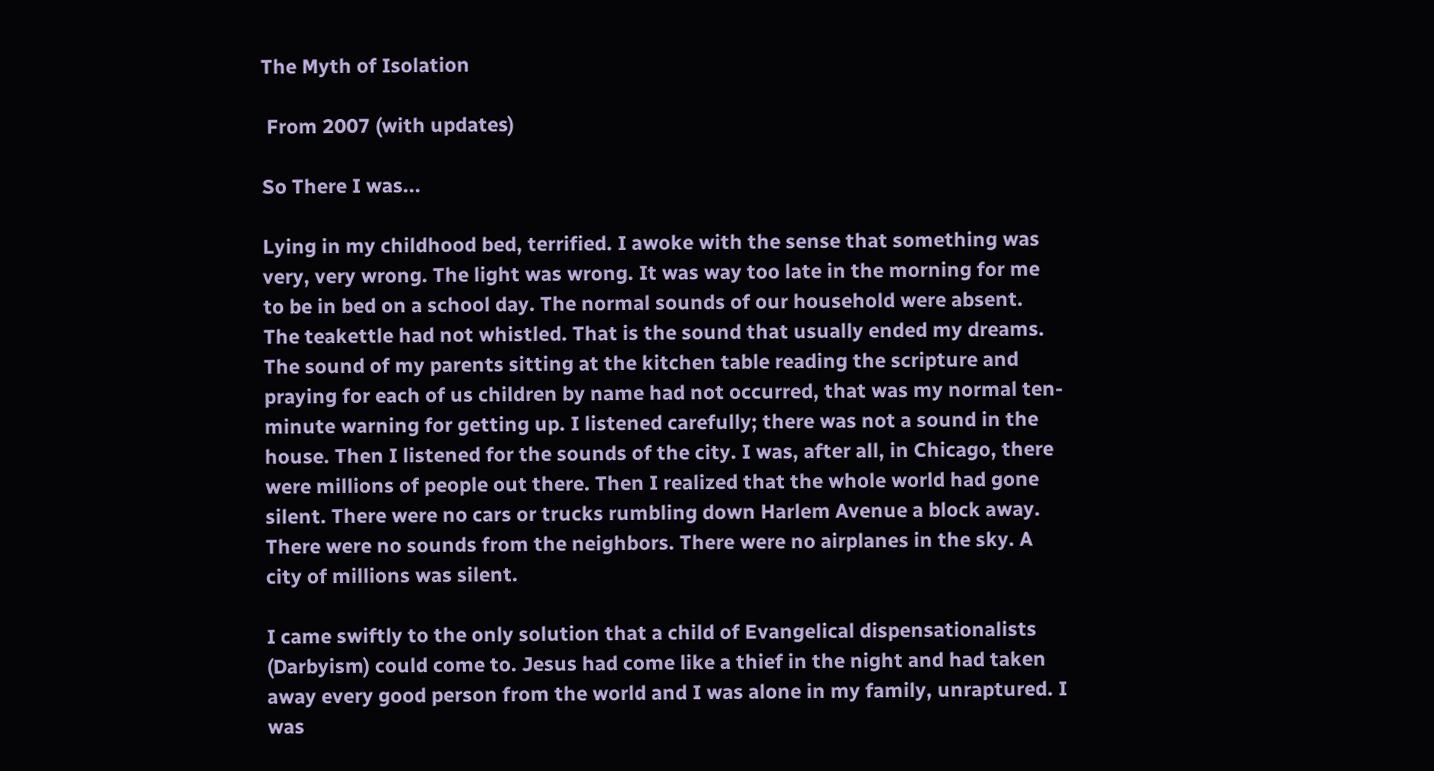The Myth of Isolation

 From 2007 (with updates)

So There I was...

Lying in my childhood bed, terrified. I awoke with the sense that something was very, very wrong. The light was wrong. It was way too late in the morning for me to be in bed on a school day. The normal sounds of our household were absent. The teakettle had not whistled. That is the sound that usually ended my dreams. The sound of my parents sitting at the kitchen table reading the scripture and praying for each of us children by name had not occurred, that was my normal ten-minute warning for getting up. I listened carefully; there was not a sound in the house. Then I listened for the sounds of the city. I was, after all, in Chicago, there were millions of people out there. Then I realized that the whole world had gone silent. There were no cars or trucks rumbling down Harlem Avenue a block away. There were no sounds from the neighbors. There were no airplanes in the sky. A city of millions was silent.

I came swiftly to the only solution that a child of Evangelical dispensationalists (Darbyism) could come to. Jesus had come like a thief in the night and had taken away every good person from the world and I was alone in my family, unraptured. I was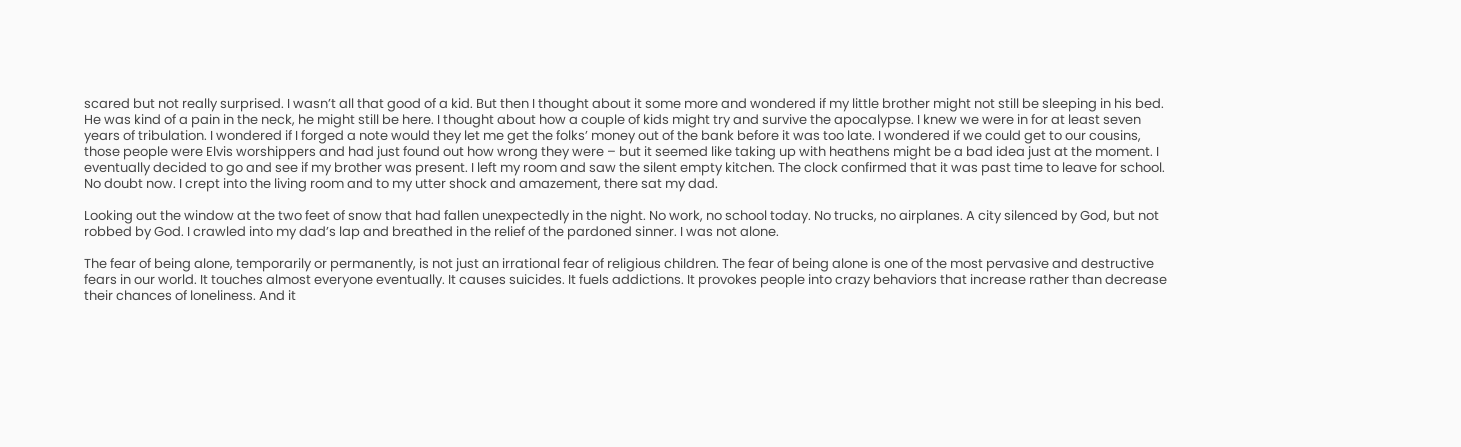scared but not really surprised. I wasn’t all that good of a kid. But then I thought about it some more and wondered if my little brother might not still be sleeping in his bed. He was kind of a pain in the neck, he might still be here. I thought about how a couple of kids might try and survive the apocalypse. I knew we were in for at least seven years of tribulation. I wondered if I forged a note would they let me get the folks’ money out of the bank before it was too late. I wondered if we could get to our cousins, those people were Elvis worshippers and had just found out how wrong they were – but it seemed like taking up with heathens might be a bad idea just at the moment. I eventually decided to go and see if my brother was present. I left my room and saw the silent empty kitchen. The clock confirmed that it was past time to leave for school. No doubt now. I crept into the living room and to my utter shock and amazement, there sat my dad.

Looking out the window at the two feet of snow that had fallen unexpectedly in the night. No work, no school today. No trucks, no airplanes. A city silenced by God, but not robbed by God. I crawled into my dad’s lap and breathed in the relief of the pardoned sinner. I was not alone.

The fear of being alone, temporarily or permanently, is not just an irrational fear of religious children. The fear of being alone is one of the most pervasive and destructive fears in our world. It touches almost everyone eventually. It causes suicides. It fuels addictions. It provokes people into crazy behaviors that increase rather than decrease their chances of loneliness. And it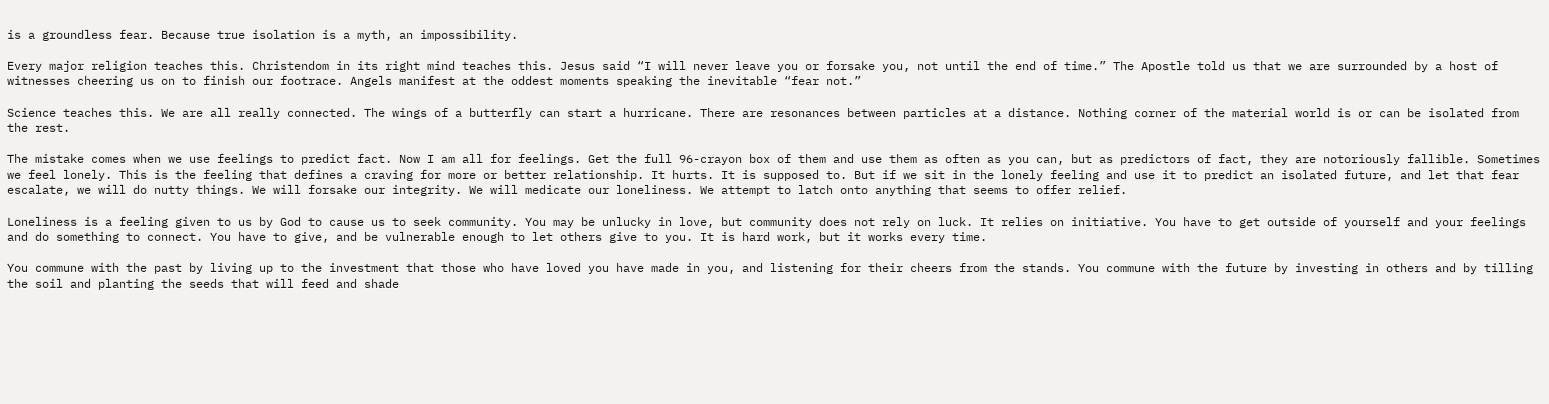is a groundless fear. Because true isolation is a myth, an impossibility.

Every major religion teaches this. Christendom in its right mind teaches this. Jesus said “I will never leave you or forsake you, not until the end of time.” The Apostle told us that we are surrounded by a host of witnesses cheering us on to finish our footrace. Angels manifest at the oddest moments speaking the inevitable “fear not.”

Science teaches this. We are all really connected. The wings of a butterfly can start a hurricane. There are resonances between particles at a distance. Nothing corner of the material world is or can be isolated from the rest.

The mistake comes when we use feelings to predict fact. Now I am all for feelings. Get the full 96-crayon box of them and use them as often as you can, but as predictors of fact, they are notoriously fallible. Sometimes we feel lonely. This is the feeling that defines a craving for more or better relationship. It hurts. It is supposed to. But if we sit in the lonely feeling and use it to predict an isolated future, and let that fear escalate, we will do nutty things. We will forsake our integrity. We will medicate our loneliness. We attempt to latch onto anything that seems to offer relief.

Loneliness is a feeling given to us by God to cause us to seek community. You may be unlucky in love, but community does not rely on luck. It relies on initiative. You have to get outside of yourself and your feelings and do something to connect. You have to give, and be vulnerable enough to let others give to you. It is hard work, but it works every time.

You commune with the past by living up to the investment that those who have loved you have made in you, and listening for their cheers from the stands. You commune with the future by investing in others and by tilling the soil and planting the seeds that will feed and shade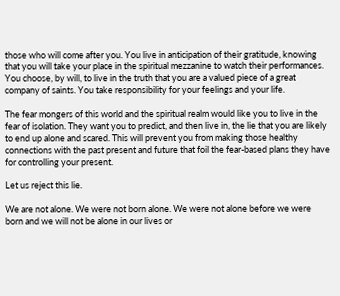those who will come after you. You live in anticipation of their gratitude, knowing that you will take your place in the spiritual mezzanine to watch their performances. You choose, by will, to live in the truth that you are a valued piece of a great company of saints. You take responsibility for your feelings and your life.

The fear mongers of this world and the spiritual realm would like you to live in the fear of isolation. They want you to predict, and then live in, the lie that you are likely to end up alone and scared. This will prevent you from making those healthy connections with the past present and future that foil the fear-based plans they have for controlling your present.

Let us reject this lie.

We are not alone. We were not born alone. We were not alone before we were born and we will not be alone in our lives or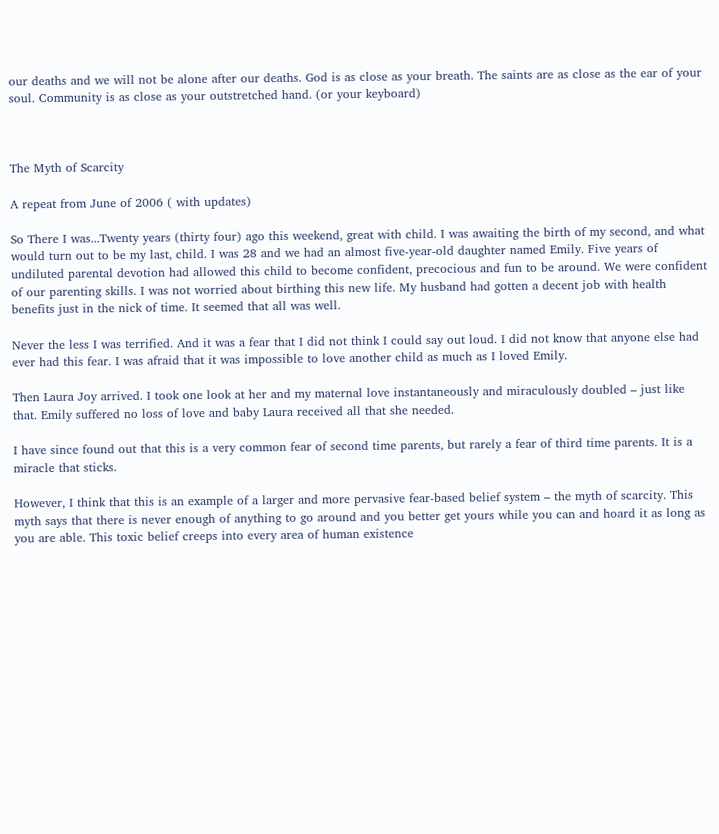our deaths and we will not be alone after our deaths. God is as close as your breath. The saints are as close as the ear of your soul. Community is as close as your outstretched hand. (or your keyboard)



The Myth of Scarcity

A repeat from June of 2006 ( with updates)

So There I was...Twenty years (thirty four) ago this weekend, great with child. I was awaiting the birth of my second, and what would turn out to be my last, child. I was 28 and we had an almost five-year-old daughter named Emily. Five years of undiluted parental devotion had allowed this child to become confident, precocious and fun to be around. We were confident of our parenting skills. I was not worried about birthing this new life. My husband had gotten a decent job with health benefits just in the nick of time. It seemed that all was well.

Never the less I was terrified. And it was a fear that I did not think I could say out loud. I did not know that anyone else had ever had this fear. I was afraid that it was impossible to love another child as much as I loved Emily.

Then Laura Joy arrived. I took one look at her and my maternal love instantaneously and miraculously doubled – just like that. Emily suffered no loss of love and baby Laura received all that she needed.

I have since found out that this is a very common fear of second time parents, but rarely a fear of third time parents. It is a miracle that sticks.

However, I think that this is an example of a larger and more pervasive fear-based belief system – the myth of scarcity. This myth says that there is never enough of anything to go around and you better get yours while you can and hoard it as long as you are able. This toxic belief creeps into every area of human existence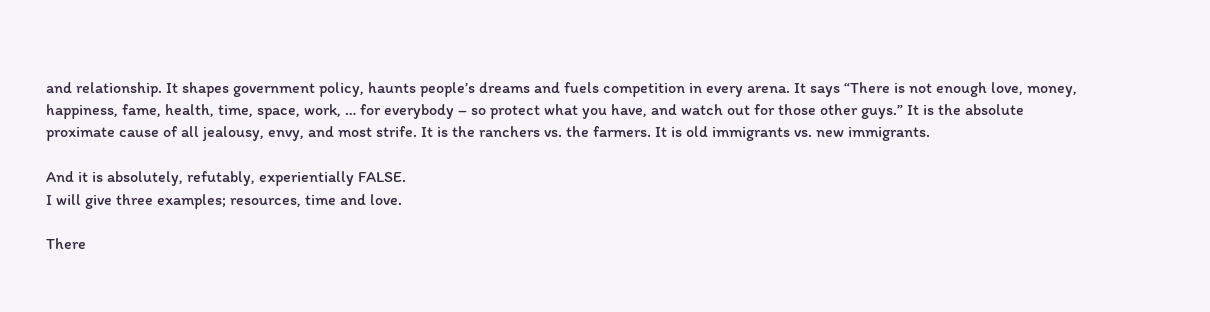and relationship. It shapes government policy, haunts people’s dreams and fuels competition in every arena. It says “There is not enough love, money, happiness, fame, health, time, space, work, … for everybody – so protect what you have, and watch out for those other guys.” It is the absolute proximate cause of all jealousy, envy, and most strife. It is the ranchers vs. the farmers. It is old immigrants vs. new immigrants.

And it is absolutely, refutably, experientially FALSE.
I will give three examples; resources, time and love.

There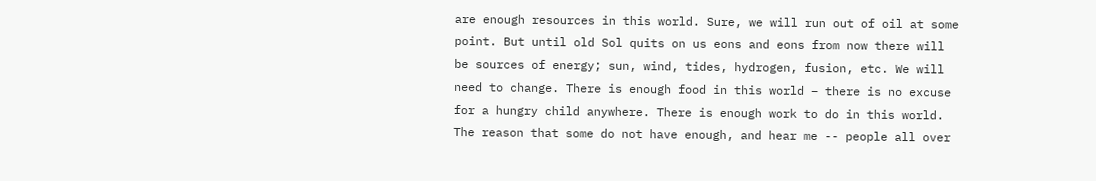are enough resources in this world. Sure, we will run out of oil at some point. But until old Sol quits on us eons and eons from now there will be sources of energy; sun, wind, tides, hydrogen, fusion, etc. We will need to change. There is enough food in this world – there is no excuse for a hungry child anywhere. There is enough work to do in this world. The reason that some do not have enough, and hear me -- people all over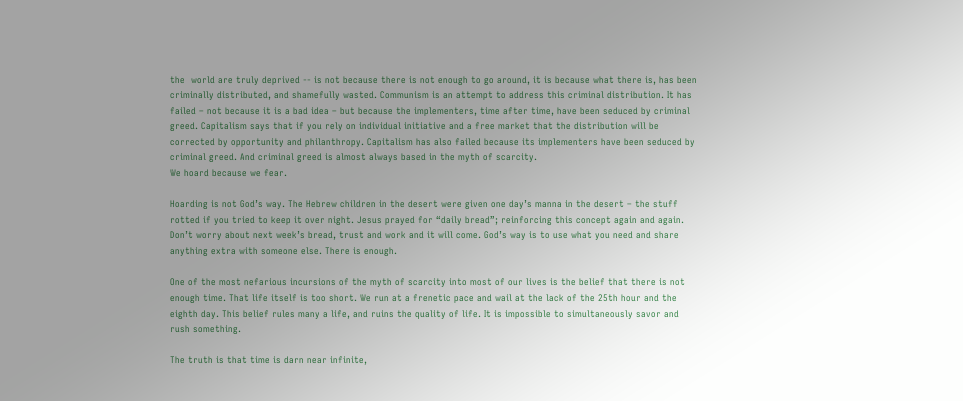the  world are truly deprived -- is not because there is not enough to go around, it is because what there is, has been criminally distributed, and shamefully wasted. Communism is an attempt to address this criminal distribution. It has failed – not because it is a bad idea – but because the implementers, time after time, have been seduced by criminal greed. Capitalism says that if you rely on individual initiative and a free market that the distribution will be corrected by opportunity and philanthropy. Capitalism has also failed because its implementers have been seduced by criminal greed. And criminal greed is almost always based in the myth of scarcity.
We hoard because we fear.

Hoarding is not God’s way. The Hebrew children in the desert were given one day’s manna in the desert – the stuff rotted if you tried to keep it over night. Jesus prayed for “daily bread”; reinforcing this concept again and again. Don’t worry about next week’s bread, trust and work and it will come. God’s way is to use what you need and share anything extra with someone else. There is enough.

One of the most nefarious incursions of the myth of scarcity into most of our lives is the belief that there is not enough time. That life itself is too short. We run at a frenetic pace and wail at the lack of the 25th hour and the eighth day. This belief rules many a life, and ruins the quality of life. It is impossible to simultaneously savor and rush something.

The truth is that time is darn near infinite,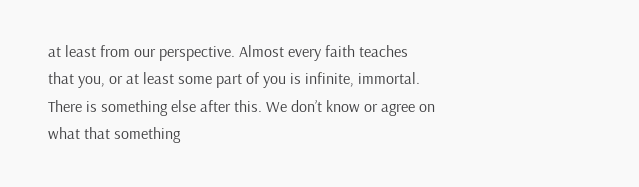at least from our perspective. Almost every faith teaches that you, or at least some part of you is infinite, immortal. There is something else after this. We don’t know or agree on what that something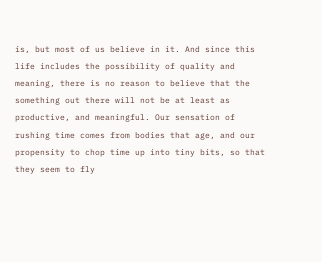is, but most of us believe in it. And since this life includes the possibility of quality and meaning, there is no reason to believe that the something out there will not be at least as productive, and meaningful. Our sensation of rushing time comes from bodies that age, and our propensity to chop time up into tiny bits, so that they seem to fly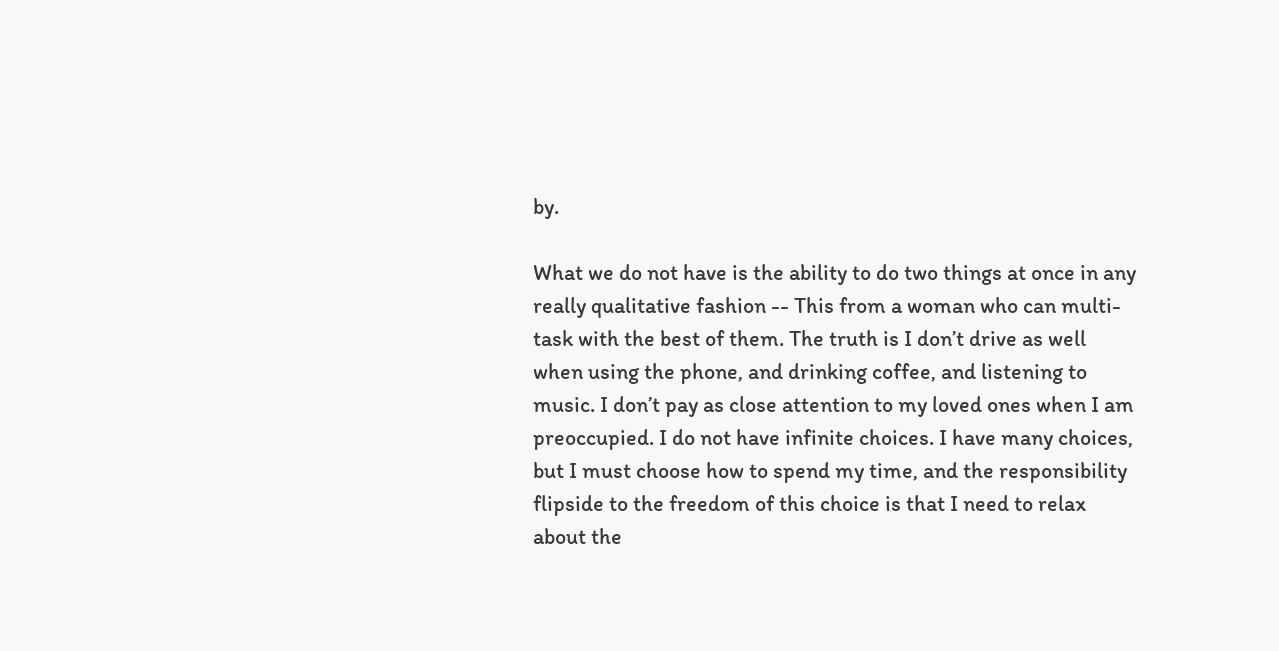by.

What we do not have is the ability to do two things at once in any really qualitative fashion -- This from a woman who can multi-task with the best of them. The truth is I don’t drive as well when using the phone, and drinking coffee, and listening to music. I don’t pay as close attention to my loved ones when I am preoccupied. I do not have infinite choices. I have many choices, but I must choose how to spend my time, and the responsibility flipside to the freedom of this choice is that I need to relax about the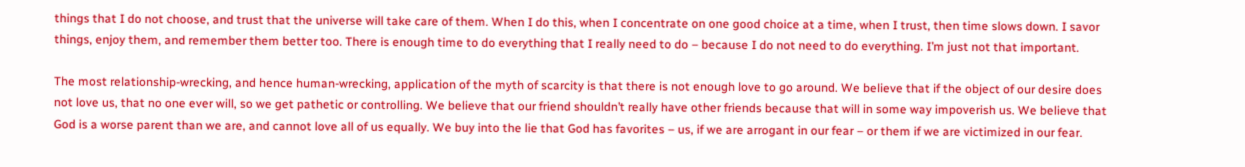things that I do not choose, and trust that the universe will take care of them. When I do this, when I concentrate on one good choice at a time, when I trust, then time slows down. I savor things, enjoy them, and remember them better too. There is enough time to do everything that I really need to do – because I do not need to do everything. I’m just not that important.

The most relationship-wrecking, and hence human-wrecking, application of the myth of scarcity is that there is not enough love to go around. We believe that if the object of our desire does not love us, that no one ever will, so we get pathetic or controlling. We believe that our friend shouldn’t really have other friends because that will in some way impoverish us. We believe that God is a worse parent than we are, and cannot love all of us equally. We buy into the lie that God has favorites – us, if we are arrogant in our fear – or them if we are victimized in our fear.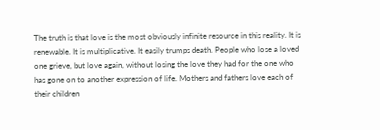The truth is that love is the most obviously infinite resource in this reality. It is renewable. It is multiplicative. It easily trumps death. People who lose a loved one grieve, but love again, without losing the love they had for the one who has gone on to another expression of life. Mothers and fathers love each of their children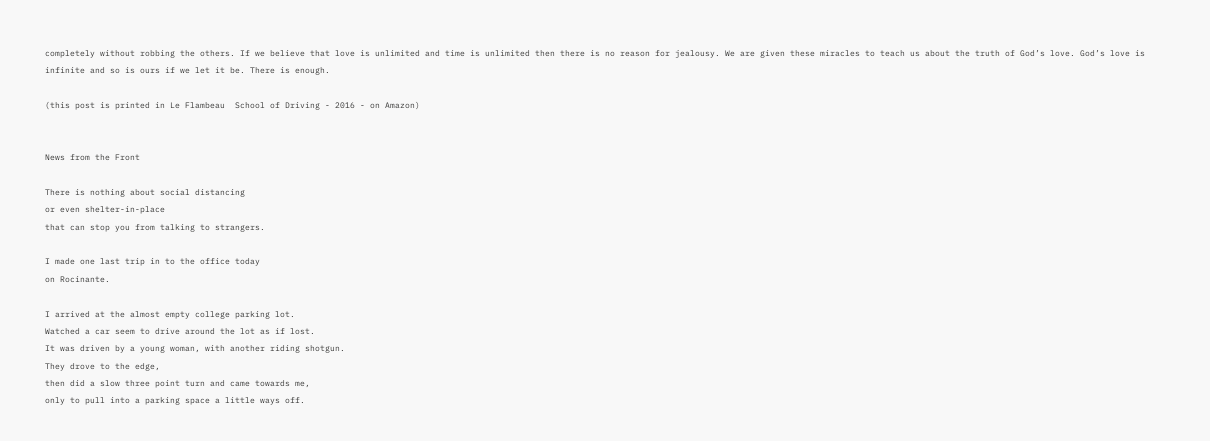completely without robbing the others. If we believe that love is unlimited and time is unlimited then there is no reason for jealousy. We are given these miracles to teach us about the truth of God’s love. God’s love is infinite and so is ours if we let it be. There is enough.

(this post is printed in Le Flambeau  School of Driving - 2016 - on Amazon)


News from the Front

There is nothing about social distancing
or even shelter-in-place
that can stop you from talking to strangers.

I made one last trip in to the office today
on Rocinante.

I arrived at the almost empty college parking lot.
Watched a car seem to drive around the lot as if lost.
It was driven by a young woman, with another riding shotgun.
They drove to the edge,
then did a slow three point turn and came towards me,
only to pull into a parking space a little ways off.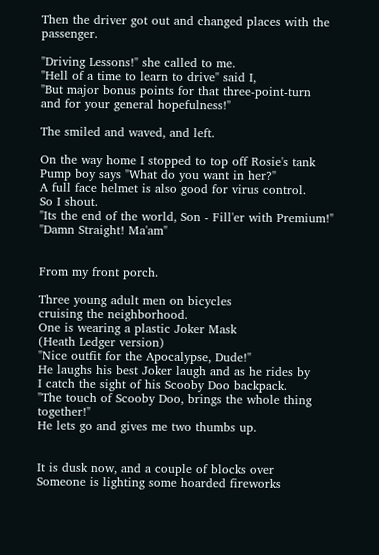Then the driver got out and changed places with the passenger.

"Driving Lessons!" she called to me.
"Hell of a time to learn to drive" said I,
"But major bonus points for that three-point-turn
and for your general hopefulness!"

The smiled and waved, and left.

On the way home I stopped to top off Rosie's tank
Pump boy says "What do you want in her?"
A full face helmet is also good for virus control.
So I shout.
"Its the end of the world, Son - Fill'er with Premium!"
"Damn Straight! Ma'am"


From my front porch.

Three young adult men on bicycles
cruising the neighborhood.
One is wearing a plastic Joker Mask
(Heath Ledger version)
"Nice outfit for the Apocalypse, Dude!"
He laughs his best Joker laugh and as he rides by
I catch the sight of his Scooby Doo backpack.
"The touch of Scooby Doo, brings the whole thing together!"
He lets go and gives me two thumbs up.


It is dusk now, and a couple of blocks over
Someone is lighting some hoarded fireworks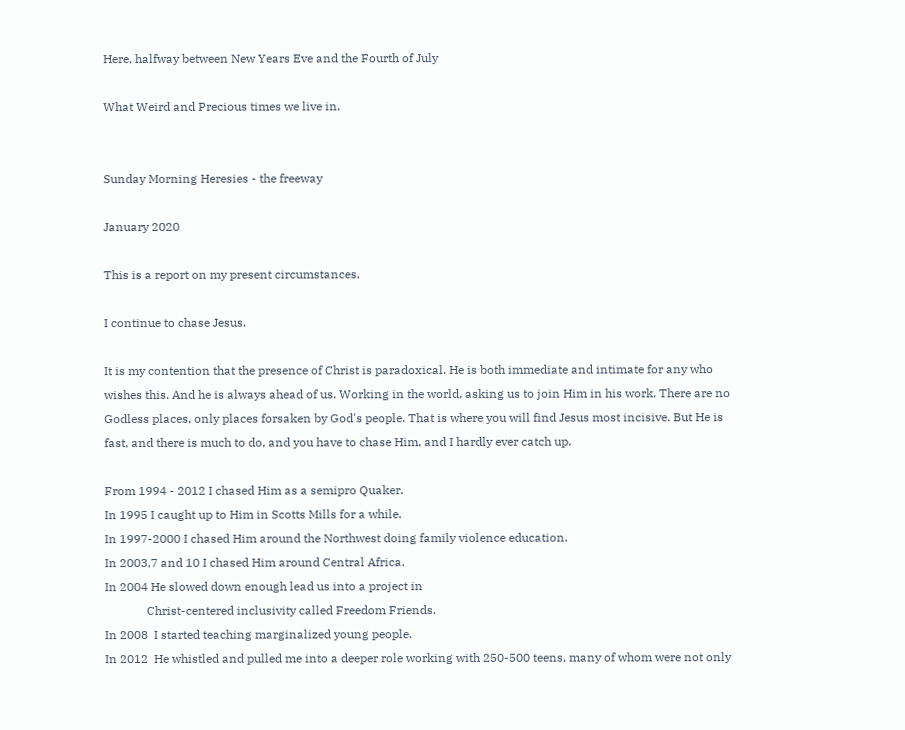Here, halfway between New Years Eve and the Fourth of July

What Weird and Precious times we live in.


Sunday Morning Heresies - the freeway

January 2020

This is a report on my present circumstances.

I continue to chase Jesus.

It is my contention that the presence of Christ is paradoxical. He is both immediate and intimate for any who wishes this. And he is always ahead of us. Working in the world, asking us to join Him in his work. There are no Godless places, only places forsaken by God's people. That is where you will find Jesus most incisive. But He is fast, and there is much to do, and you have to chase Him, and I hardly ever catch up.

From 1994 - 2012 I chased Him as a semipro Quaker.
In 1995 I caught up to Him in Scotts Mills for a while.
In 1997-2000 I chased Him around the Northwest doing family violence education.
In 2003,7 and 10 I chased Him around Central Africa.
In 2004 He slowed down enough lead us into a project in
              Christ-centered inclusivity called Freedom Friends.
In 2008  I started teaching marginalized young people.
In 2012  He whistled and pulled me into a deeper role working with 250-500 teens, many of whom were not only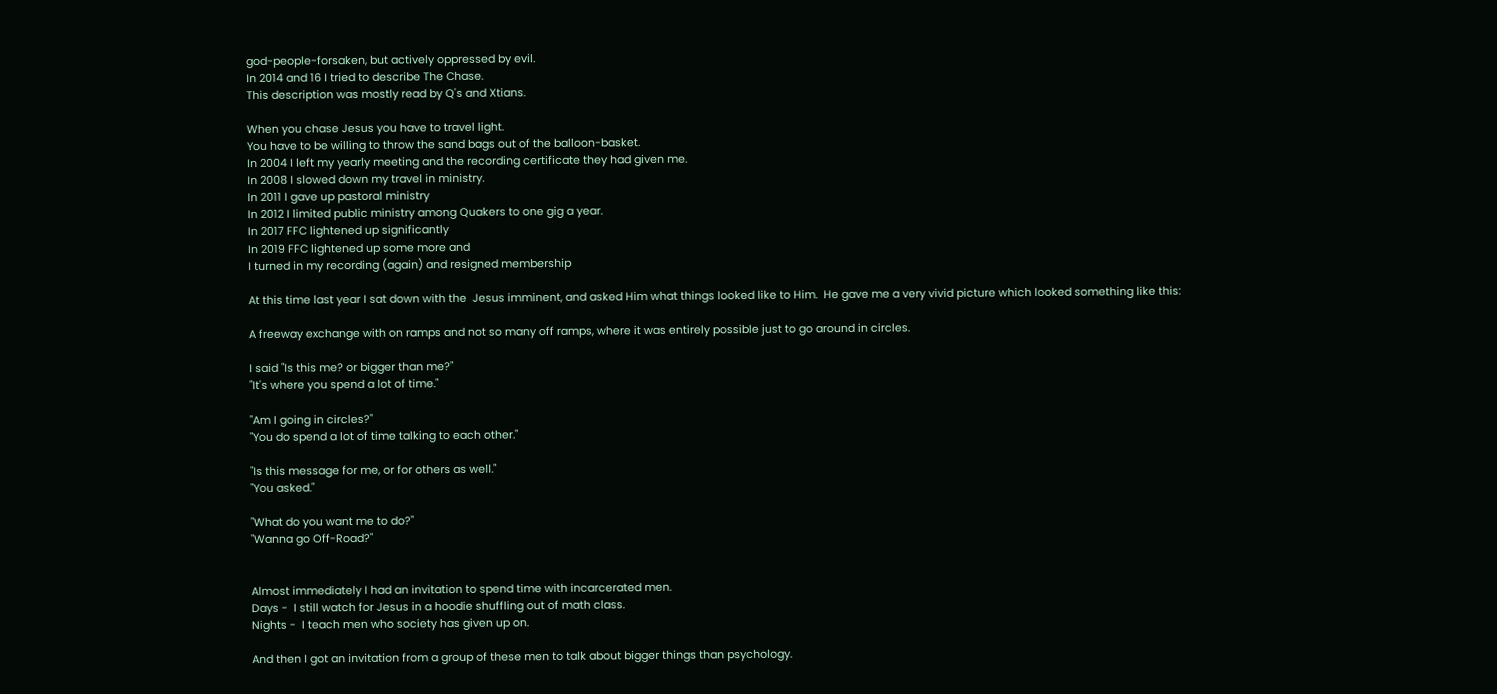god-people-forsaken, but actively oppressed by evil.
In 2014 and 16 I tried to describe The Chase.
This description was mostly read by Q's and Xtians.

When you chase Jesus you have to travel light.
You have to be willing to throw the sand bags out of the balloon-basket.
In 2004 I left my yearly meeting and the recording certificate they had given me.
In 2008 I slowed down my travel in ministry.
In 2011 I gave up pastoral ministry
In 2012 I limited public ministry among Quakers to one gig a year.
In 2017 FFC lightened up significantly
In 2019 FFC lightened up some more and
I turned in my recording (again) and resigned membership

At this time last year I sat down with the  Jesus imminent, and asked Him what things looked like to Him.  He gave me a very vivid picture which looked something like this:

A freeway exchange with on ramps and not so many off ramps, where it was entirely possible just to go around in circles.

I said "Is this me? or bigger than me?"
"It's where you spend a lot of time."

"Am I going in circles?"
"You do spend a lot of time talking to each other."

"Is this message for me, or for others as well."
"You asked."

"What do you want me to do?"
"Wanna go Off-Road?"


Almost immediately I had an invitation to spend time with incarcerated men.
Days -  I still watch for Jesus in a hoodie shuffling out of math class.
Nights -  I teach men who society has given up on.

And then I got an invitation from a group of these men to talk about bigger things than psychology.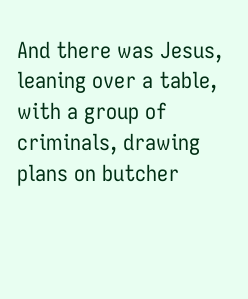And there was Jesus, leaning over a table, with a group of criminals, drawing plans on butcher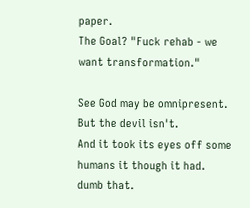paper.
The Goal? "Fuck rehab - we want transformation."

See God may be omnipresent. But the devil isn't.
And it took its eyes off some humans it though it had.
dumb that.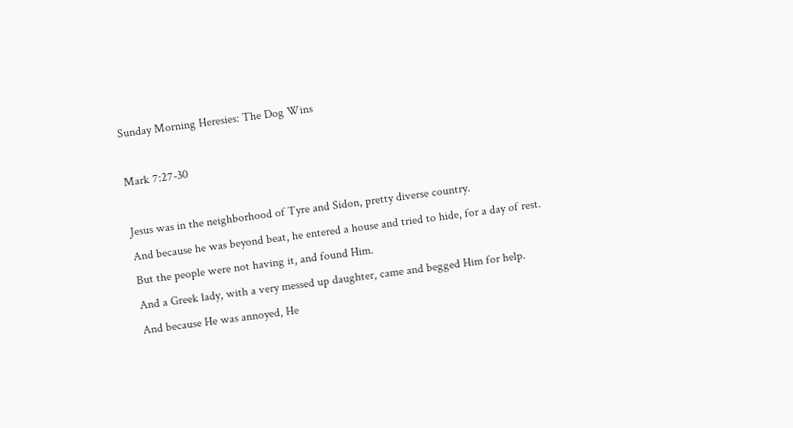Sunday Morning Heresies: The Dog Wins

Mark 7:27-30

Jesus was in the neighborhood of Tyre and Sidon, pretty diverse country.
And because he was beyond beat, he entered a house and tried to hide, for a day of rest.
But the people were not having it, and found Him.
And a Greek lady, with a very messed up daughter, came and begged Him for help.
And because He was annoyed, He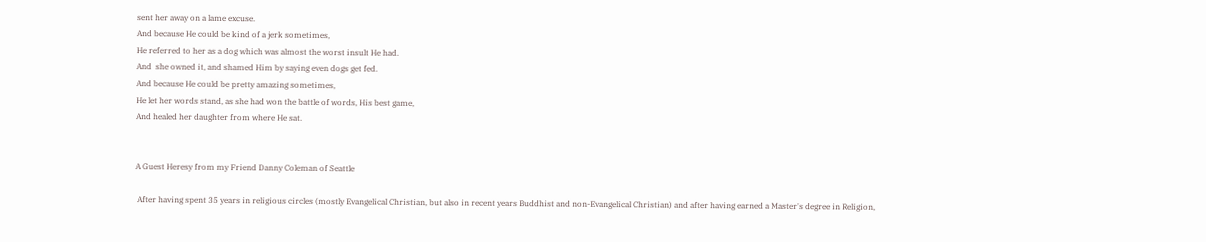sent her away on a lame excuse.
And because He could be kind of a jerk sometimes,
He referred to her as a dog which was almost the worst insult He had.
And  she owned it, and shamed Him by saying even dogs get fed.
And because He could be pretty amazing sometimes,
He let her words stand, as she had won the battle of words, His best game,
And healed her daughter from where He sat.


A Guest Heresy from my Friend Danny Coleman of Seattle

 After having spent 35 years in religious circles (mostly Evangelical Christian, but also in recent years Buddhist and non-Evangelical Christian) and after having earned a Master's degree in Religion,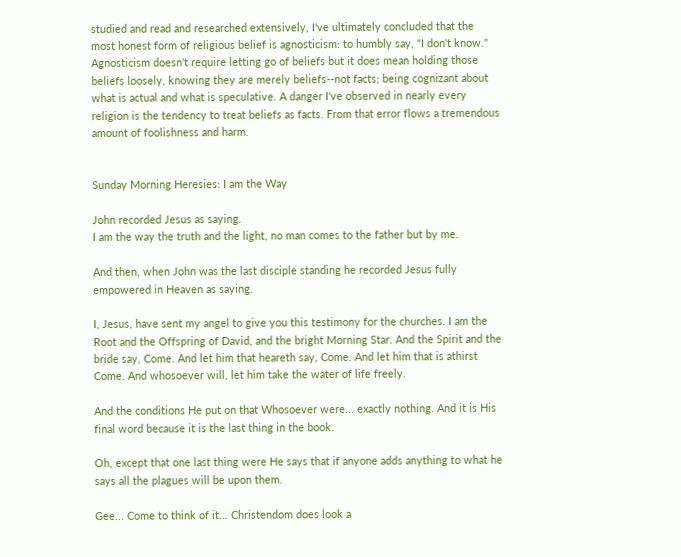studied and read and researched extensively, I've ultimately concluded that the most honest form of religious belief is agnosticism: to humbly say, "I don't know." Agnosticism doesn't require letting go of beliefs but it does mean holding those beliefs loosely, knowing they are merely beliefs--not facts; being cognizant about what is actual and what is speculative. A danger I've observed in nearly every religion is the tendency to treat beliefs as facts. From that error flows a tremendous amount of foolishness and harm.


Sunday Morning Heresies: I am the Way

John recorded Jesus as saying.
I am the way the truth and the light, no man comes to the father but by me.

And then, when John was the last disciple standing he recorded Jesus fully empowered in Heaven as saying.

I, Jesus, have sent my angel to give you this testimony for the churches. I am the Root and the Offspring of David, and the bright Morning Star. And the Spirit and the bride say, Come. And let him that heareth say, Come. And let him that is athirst Come. And whosoever will, let him take the water of life freely.

And the conditions He put on that Whosoever were... exactly nothing. And it is His final word because it is the last thing in the book.

Oh, except that one last thing were He says that if anyone adds anything to what he says all the plagues will be upon them.

Gee... Come to think of it... Christendom does look a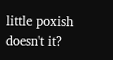little poxish doesn't it?